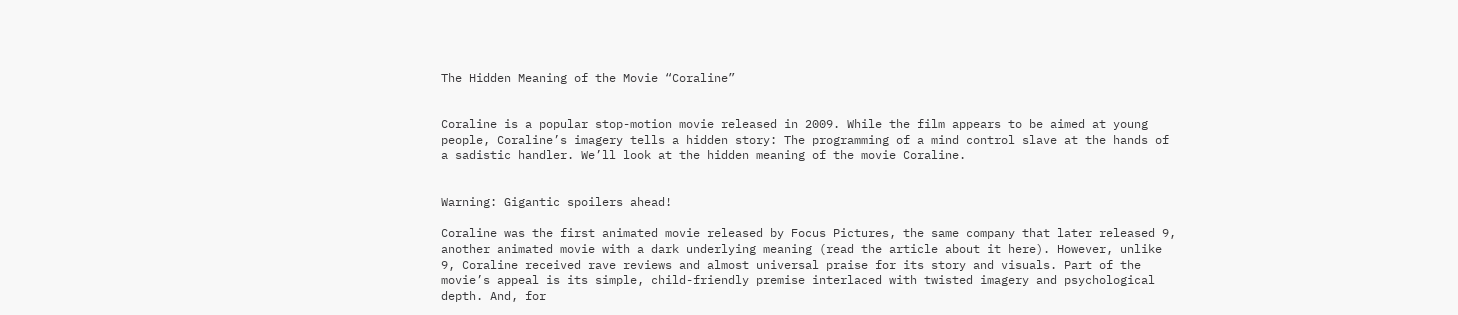The Hidden Meaning of the Movie “Coraline”


Coraline is a popular stop-motion movie released in 2009. While the film appears to be aimed at young people, Coraline’s imagery tells a hidden story: The programming of a mind control slave at the hands of a sadistic handler. We’ll look at the hidden meaning of the movie Coraline.


Warning: Gigantic spoilers ahead!

Coraline was the first animated movie released by Focus Pictures, the same company that later released 9, another animated movie with a dark underlying meaning (read the article about it here). However, unlike 9, Coraline received rave reviews and almost universal praise for its story and visuals. Part of the movie’s appeal is its simple, child-friendly premise interlaced with twisted imagery and psychological depth. And, for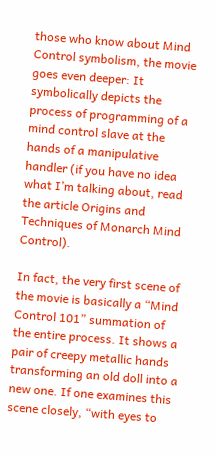those who know about Mind Control symbolism, the movie goes even deeper: It symbolically depicts the process of programming of a mind control slave at the hands of a manipulative handler (if you have no idea what I’m talking about, read the article Origins and Techniques of Monarch Mind Control).

In fact, the very first scene of the movie is basically a “Mind Control 101” summation of the entire process. It shows a pair of creepy metallic hands transforming an old doll into a new one. If one examines this scene closely, “with eyes to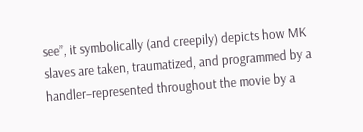see”, it symbolically (and creepily) depicts how MK slaves are taken, traumatized, and programmed by a handler–represented throughout the movie by a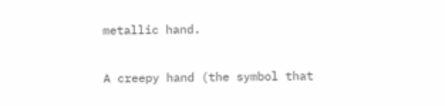metallic hand.

A creepy hand (the symbol that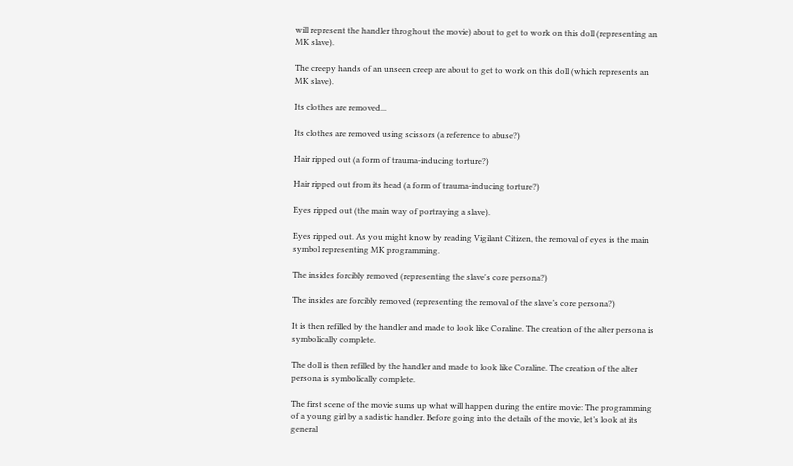will represent the handler throghout the movie) about to get to work on this doll (representing an MK slave).

The creepy hands of an unseen creep are about to get to work on this doll (which represents an MK slave).

Its clothes are removed...

Its clothes are removed using scissors (a reference to abuse?)

Hair ripped out (a form of trauma-inducing torture?)

Hair ripped out from its head (a form of trauma-inducing torture?)

Eyes ripped out (the main way of portraying a slave).

Eyes ripped out. As you might know by reading Vigilant Citizen, the removal of eyes is the main symbol representing MK programming.

The insides forcibly removed (representing the slave's core persona?)

The insides are forcibly removed (representing the removal of the slave’s core persona?)

It is then refilled by the handler and made to look like Coraline. The creation of the alter persona is symbolically complete.

The doll is then refilled by the handler and made to look like Coraline. The creation of the alter persona is symbolically complete.

The first scene of the movie sums up what will happen during the entire movie: The programming of a young girl by a sadistic handler. Before going into the details of the movie, let’s look at its general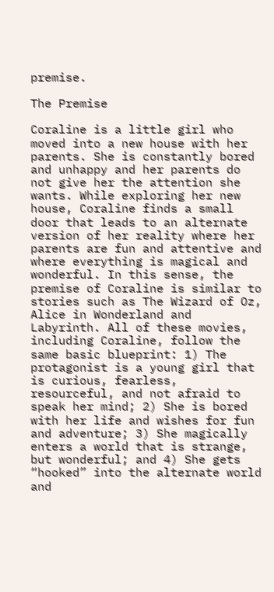premise.

The Premise

Coraline is a little girl who moved into a new house with her parents. She is constantly bored and unhappy and her parents do not give her the attention she wants. While exploring her new house, Coraline finds a small door that leads to an alternate version of her reality where her parents are fun and attentive and where everything is magical and wonderful. In this sense, the premise of Coraline is similar to stories such as The Wizard of Oz, Alice in Wonderland and Labyrinth. All of these movies, including Coraline, follow the same basic blueprint: 1) The protagonist is a young girl that is curious, fearless, resourceful, and not afraid to speak her mind; 2) She is bored with her life and wishes for fun and adventure; 3) She magically enters a world that is strange, but wonderful; and 4) She gets “hooked” into the alternate world and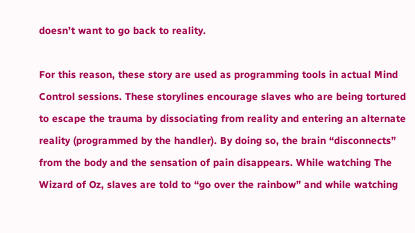doesn’t want to go back to reality.

For this reason, these story are used as programming tools in actual Mind Control sessions. These storylines encourage slaves who are being tortured to escape the trauma by dissociating from reality and entering an alternate reality (programmed by the handler). By doing so, the brain “disconnects” from the body and the sensation of pain disappears. While watching The Wizard of Oz, slaves are told to “go over the rainbow” and while watching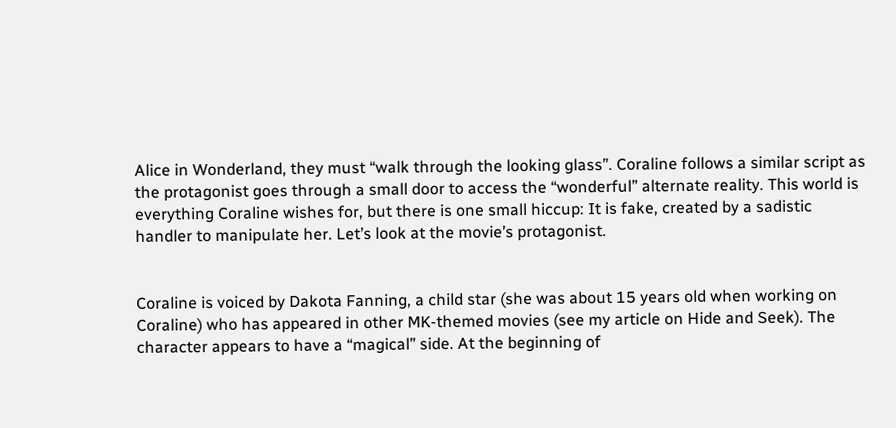Alice in Wonderland, they must “walk through the looking glass”. Coraline follows a similar script as the protagonist goes through a small door to access the “wonderful” alternate reality. This world is everything Coraline wishes for, but there is one small hiccup: It is fake, created by a sadistic handler to manipulate her. Let’s look at the movie’s protagonist.


Coraline is voiced by Dakota Fanning, a child star (she was about 15 years old when working on Coraline) who has appeared in other MK-themed movies (see my article on Hide and Seek). The character appears to have a “magical” side. At the beginning of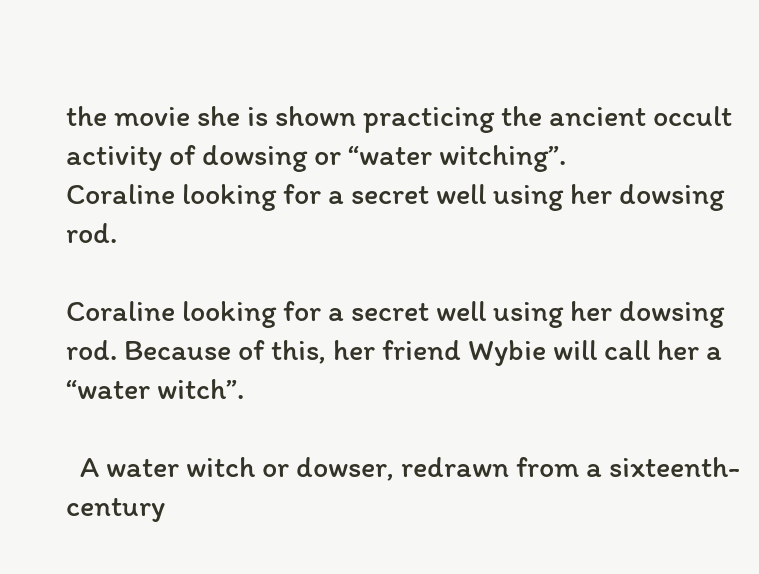the movie she is shown practicing the ancient occult activity of dowsing or “water witching”.
Coraline looking for a secret well using her dowsing rod.

Coraline looking for a secret well using her dowsing rod. Because of this, her friend Wybie will call her a “water witch”.

  A water witch or dowser, redrawn from a sixteenth-century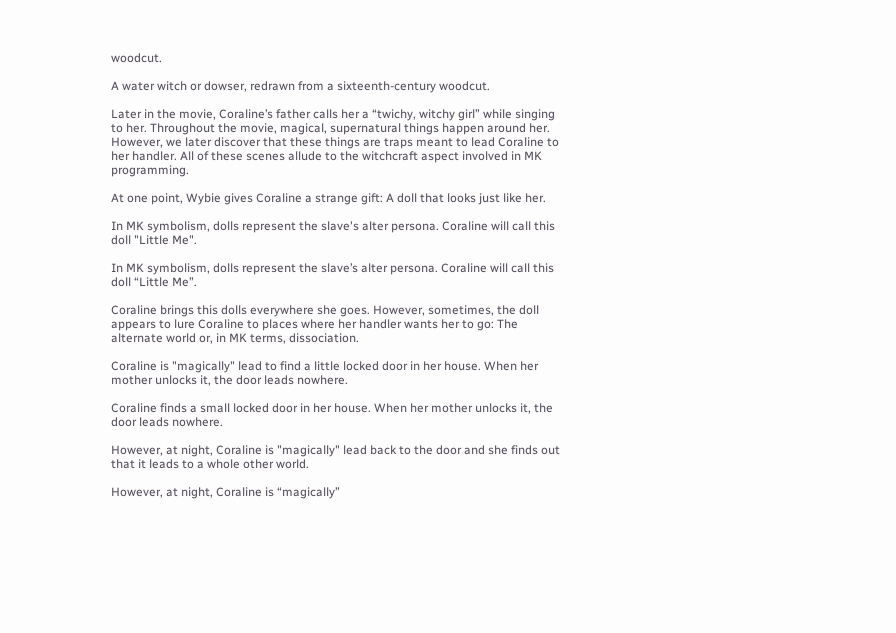woodcut.

A water witch or dowser, redrawn from a sixteenth-century woodcut.

Later in the movie, Coraline’s father calls her a “twichy, witchy girl” while singing to her. Throughout the movie, magical, supernatural things happen around her. However, we later discover that these things are traps meant to lead Coraline to her handler. All of these scenes allude to the witchcraft aspect involved in MK programming.

At one point, Wybie gives Coraline a strange gift: A doll that looks just like her.

In MK symbolism, dolls represent the slave's alter persona. Coraline will call this doll "Little Me".

In MK symbolism, dolls represent the slave’s alter persona. Coraline will call this doll “Little Me”.

Coraline brings this dolls everywhere she goes. However, sometimes, the doll appears to lure Coraline to places where her handler wants her to go: The alternate world or, in MK terms, dissociation.

Coraline is "magically" lead to find a little locked door in her house. When her mother unlocks it, the door leads nowhere.

Coraline finds a small locked door in her house. When her mother unlocks it, the door leads nowhere.

However, at night, Coraline is "magically" lead back to the door and she finds out that it leads to a whole other world.

However, at night, Coraline is “magically”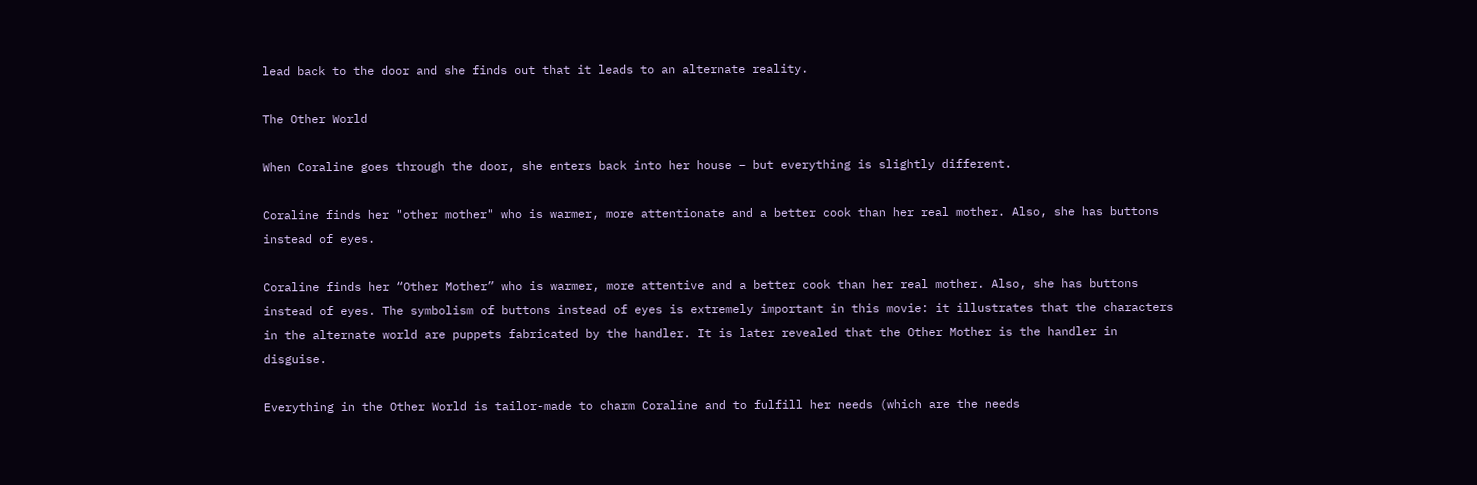lead back to the door and she finds out that it leads to an alternate reality.

The Other World

When Coraline goes through the door, she enters back into her house – but everything is slightly different.

Coraline finds her "other mother" who is warmer, more attentionate and a better cook than her real mother. Also, she has buttons instead of eyes.

Coraline finds her “Other Mother” who is warmer, more attentive and a better cook than her real mother. Also, she has buttons instead of eyes. The symbolism of buttons instead of eyes is extremely important in this movie: it illustrates that the characters in the alternate world are puppets fabricated by the handler. It is later revealed that the Other Mother is the handler in disguise.

Everything in the Other World is tailor-made to charm Coraline and to fulfill her needs (which are the needs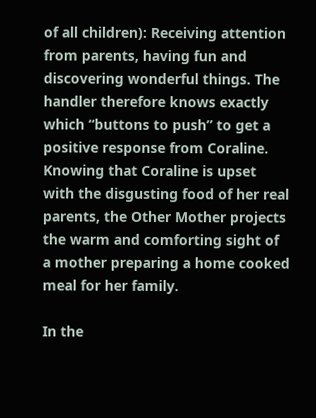of all children): Receiving attention from parents, having fun and discovering wonderful things. The handler therefore knows exactly which “buttons to push” to get a positive response from Coraline. Knowing that Coraline is upset with the disgusting food of her real parents, the Other Mother projects the warm and comforting sight of a mother preparing a home cooked meal for her family.

In the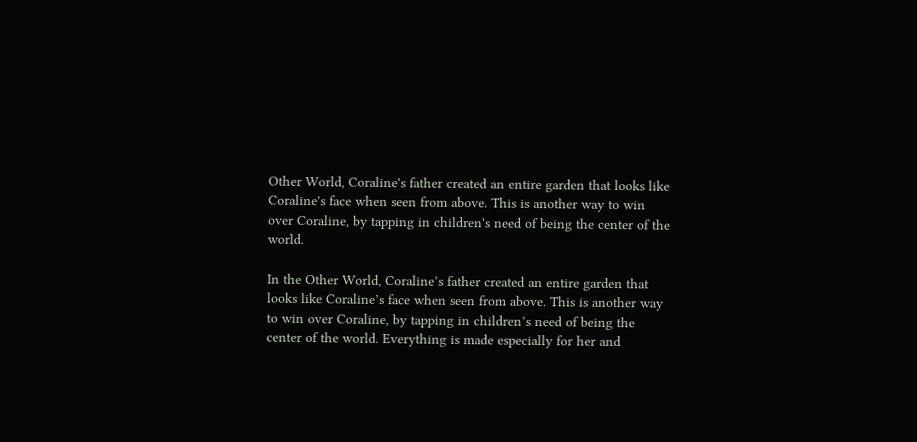Other World, Coraline's father created an entire garden that looks like Coraline's face when seen from above. This is another way to win over Coraline, by tapping in children's need of being the center of the world.

In the Other World, Coraline’s father created an entire garden that looks like Coraline’s face when seen from above. This is another way to win over Coraline, by tapping in children’s need of being the center of the world. Everything is made especially for her and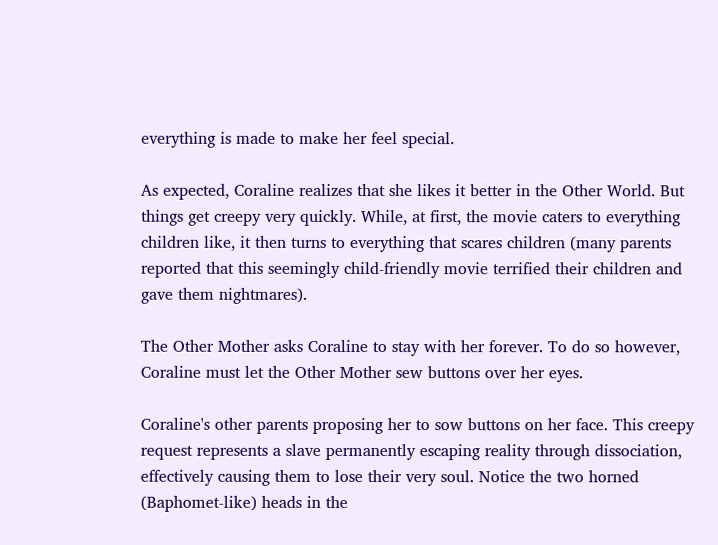everything is made to make her feel special.

As expected, Coraline realizes that she likes it better in the Other World. But things get creepy very quickly. While, at first, the movie caters to everything children like, it then turns to everything that scares children (many parents reported that this seemingly child-friendly movie terrified their children and gave them nightmares).

The Other Mother asks Coraline to stay with her forever. To do so however, Coraline must let the Other Mother sew buttons over her eyes.

Coraline's other parents proposing her to sow buttons on her face. This creepy request represents a slave permanently escaping reality through dissociation, effectively causing them to lose their very soul. Notice the two horned (Baphomet-like) heads in the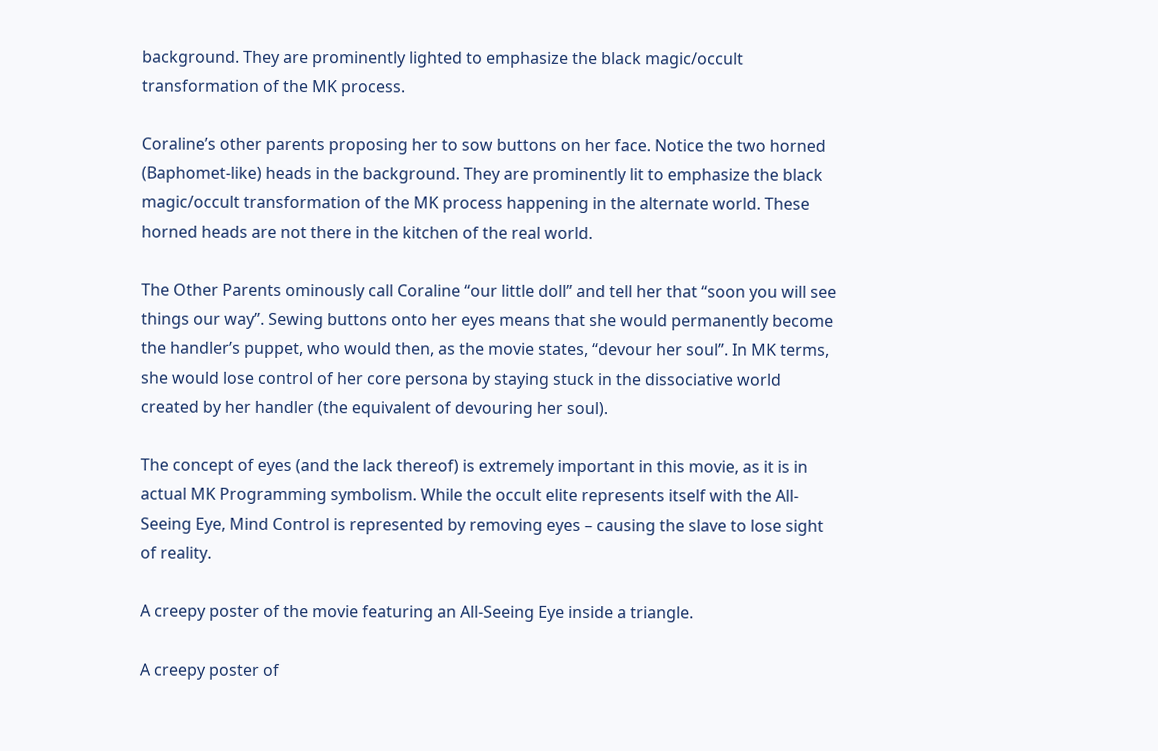background. They are prominently lighted to emphasize the black magic/occult transformation of the MK process.

Coraline’s other parents proposing her to sow buttons on her face. Notice the two horned (Baphomet-like) heads in the background. They are prominently lit to emphasize the black magic/occult transformation of the MK process happening in the alternate world. These horned heads are not there in the kitchen of the real world.

The Other Parents ominously call Coraline “our little doll” and tell her that “soon you will see things our way”. Sewing buttons onto her eyes means that she would permanently become the handler’s puppet, who would then, as the movie states, “devour her soul”. In MK terms, she would lose control of her core persona by staying stuck in the dissociative world created by her handler (the equivalent of devouring her soul).

The concept of eyes (and the lack thereof) is extremely important in this movie, as it is in actual MK Programming symbolism. While the occult elite represents itself with the All-Seeing Eye, Mind Control is represented by removing eyes – causing the slave to lose sight of reality.

A creepy poster of the movie featuring an All-Seeing Eye inside a triangle.

A creepy poster of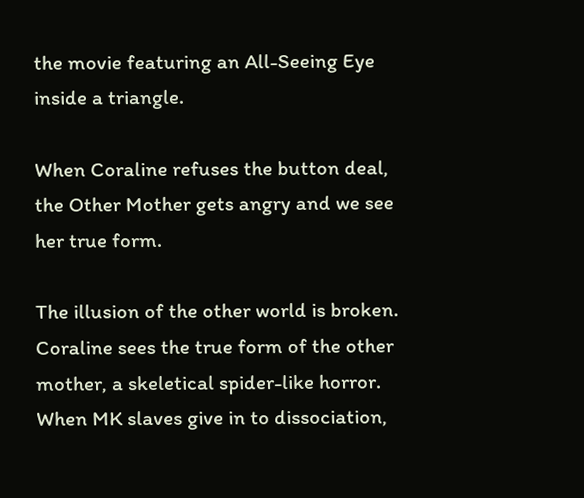the movie featuring an All-Seeing Eye inside a triangle.

When Coraline refuses the button deal, the Other Mother gets angry and we see her true form.

The illusion of the other world is broken. Coraline sees the true form of the other mother, a skeletical spider-like horror. When MK slaves give in to dissociation,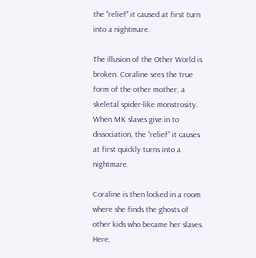the "relief" it caused at first turn into a nightmare.

The illusion of the Other World is broken. Coraline sees the true form of the other mother, a skeletal spider-like monstrosity. When MK slaves give in to dissociation, the “relief” it causes at first quickly turns into a nightmare.

Coraline is then locked in a room where she finds the ghosts of other kids who became her slaves. Here,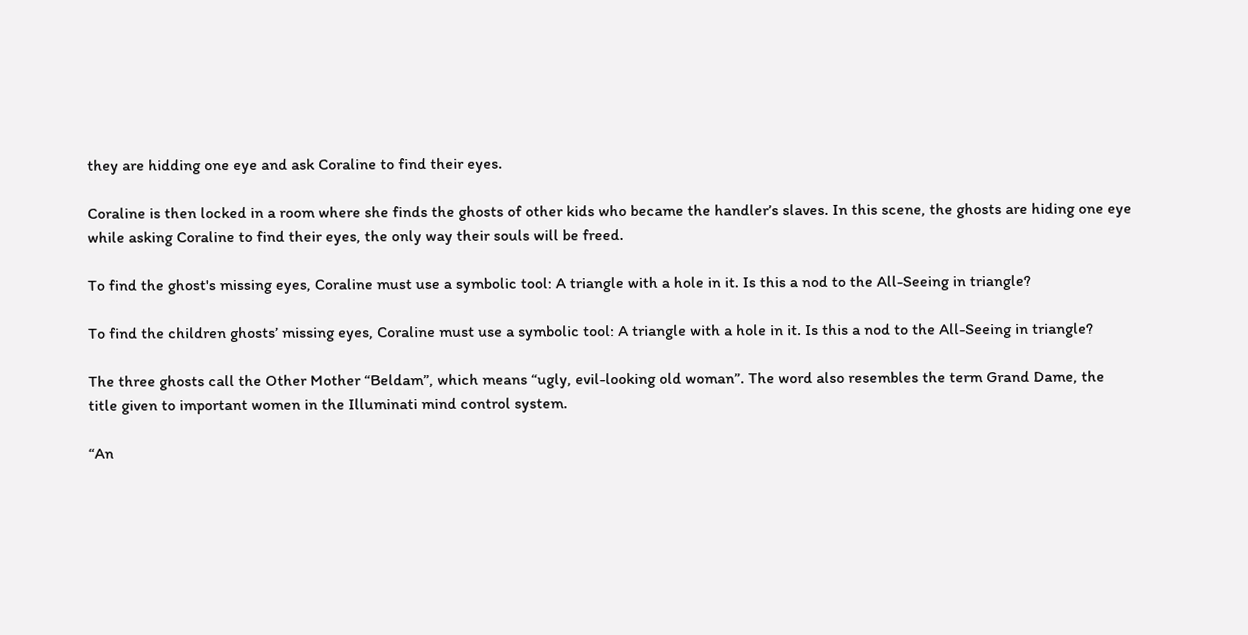they are hidding one eye and ask Coraline to find their eyes.

Coraline is then locked in a room where she finds the ghosts of other kids who became the handler’s slaves. In this scene, the ghosts are hiding one eye while asking Coraline to find their eyes, the only way their souls will be freed.

To find the ghost's missing eyes, Coraline must use a symbolic tool: A triangle with a hole in it. Is this a nod to the All-Seeing in triangle?

To find the children ghosts’ missing eyes, Coraline must use a symbolic tool: A triangle with a hole in it. Is this a nod to the All-Seeing in triangle?

The three ghosts call the Other Mother “Beldam”, which means “ugly, evil-looking old woman”. The word also resembles the term Grand Dame, the title given to important women in the Illuminati mind control system.

“An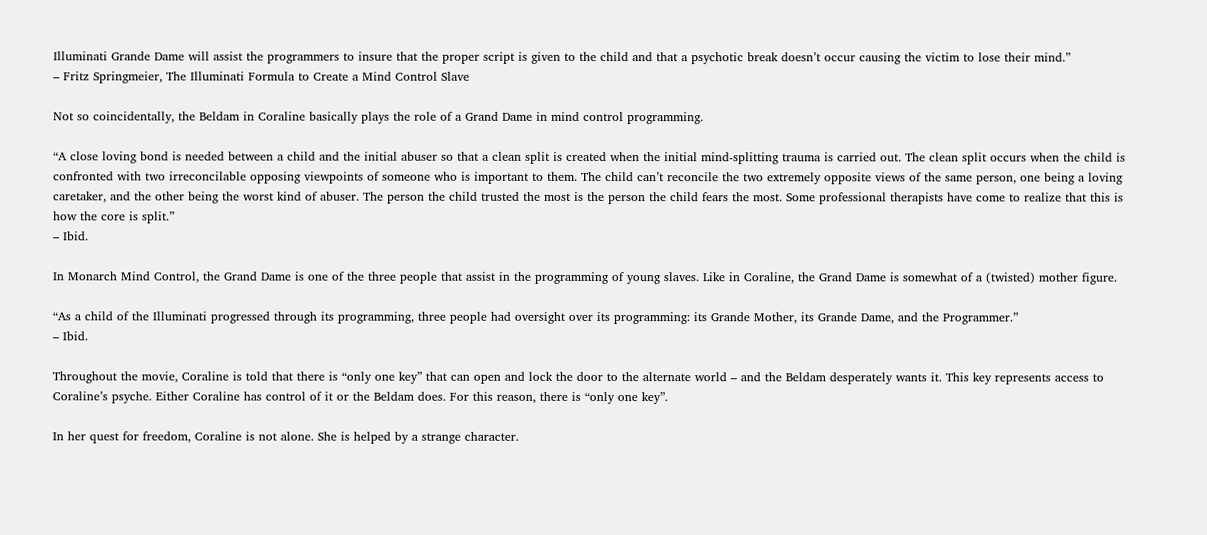Illuminati Grande Dame will assist the programmers to insure that the proper script is given to the child and that a psychotic break doesn’t occur causing the victim to lose their mind.”
– Fritz Springmeier, The Illuminati Formula to Create a Mind Control Slave

Not so coincidentally, the Beldam in Coraline basically plays the role of a Grand Dame in mind control programming.

“A close loving bond is needed between a child and the initial abuser so that a clean split is created when the initial mind-splitting trauma is carried out. The clean split occurs when the child is confronted with two irreconcilable opposing viewpoints of someone who is important to them. The child can’t reconcile the two extremely opposite views of the same person, one being a loving caretaker, and the other being the worst kind of abuser. The person the child trusted the most is the person the child fears the most. Some professional therapists have come to realize that this is how the core is split.”
– Ibid.

In Monarch Mind Control, the Grand Dame is one of the three people that assist in the programming of young slaves. Like in Coraline, the Grand Dame is somewhat of a (twisted) mother figure.

“As a child of the Illuminati progressed through its programming, three people had oversight over its programming: its Grande Mother, its Grande Dame, and the Programmer.”
– Ibid.

Throughout the movie, Coraline is told that there is “only one key” that can open and lock the door to the alternate world – and the Beldam desperately wants it. This key represents access to Coraline’s psyche. Either Coraline has control of it or the Beldam does. For this reason, there is “only one key”.

In her quest for freedom, Coraline is not alone. She is helped by a strange character.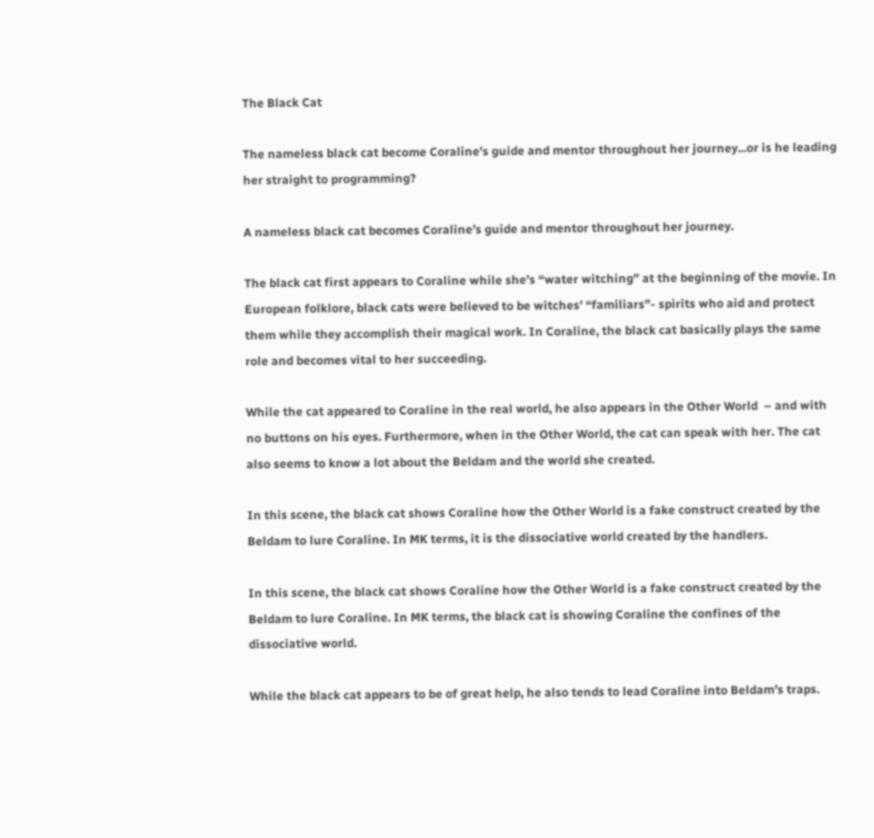The Black Cat

The nameless black cat become Coraline's guide and mentor throughout her journey...or is he leading her straight to programming?

A nameless black cat becomes Coraline’s guide and mentor throughout her journey.

The black cat first appears to Coraline while she’s “water witching” at the beginning of the movie. In European folklore, black cats were believed to be witches’ “familiars”- spirits who aid and protect them while they accomplish their magical work. In Coraline, the black cat basically plays the same role and becomes vital to her succeeding.

While the cat appeared to Coraline in the real world, he also appears in the Other World  – and with no buttons on his eyes. Furthermore, when in the Other World, the cat can speak with her. The cat also seems to know a lot about the Beldam and the world she created.

In this scene, the black cat shows Coraline how the Other World is a fake construct created by the Beldam to lure Coraline. In MK terms, it is the dissociative world created by the handlers.

In this scene, the black cat shows Coraline how the Other World is a fake construct created by the Beldam to lure Coraline. In MK terms, the black cat is showing Coraline the confines of the dissociative world.

While the black cat appears to be of great help, he also tends to lead Coraline into Beldam’s traps.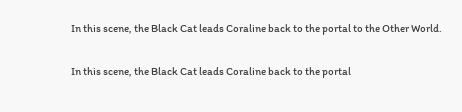In this scene, the Black Cat leads Coraline back to the portal to the Other World.

In this scene, the Black Cat leads Coraline back to the portal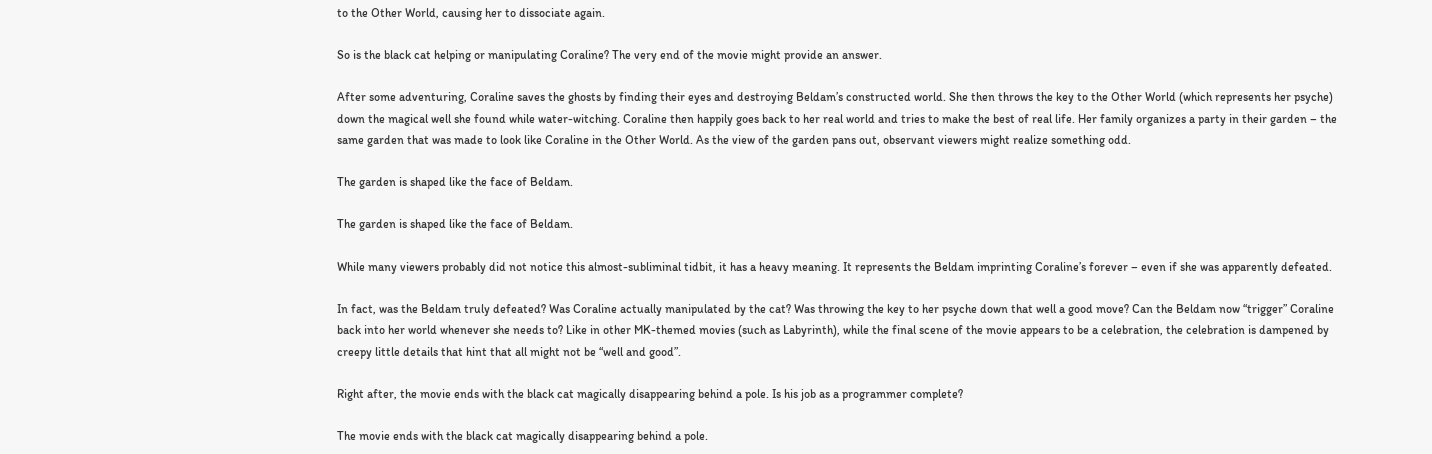to the Other World, causing her to dissociate again.

So is the black cat helping or manipulating Coraline? The very end of the movie might provide an answer.

After some adventuring, Coraline saves the ghosts by finding their eyes and destroying Beldam’s constructed world. She then throws the key to the Other World (which represents her psyche) down the magical well she found while water-witching. Coraline then happily goes back to her real world and tries to make the best of real life. Her family organizes a party in their garden – the same garden that was made to look like Coraline in the Other World. As the view of the garden pans out, observant viewers might realize something odd.

The garden is shaped like the face of Beldam.

The garden is shaped like the face of Beldam.

While many viewers probably did not notice this almost-subliminal tidbit, it has a heavy meaning. It represents the Beldam imprinting Coraline’s forever – even if she was apparently defeated.

In fact, was the Beldam truly defeated? Was Coraline actually manipulated by the cat? Was throwing the key to her psyche down that well a good move? Can the Beldam now “trigger” Coraline back into her world whenever she needs to? Like in other MK-themed movies (such as Labyrinth), while the final scene of the movie appears to be a celebration, the celebration is dampened by creepy little details that hint that all might not be “well and good”.

Right after, the movie ends with the black cat magically disappearing behind a pole. Is his job as a programmer complete?

The movie ends with the black cat magically disappearing behind a pole.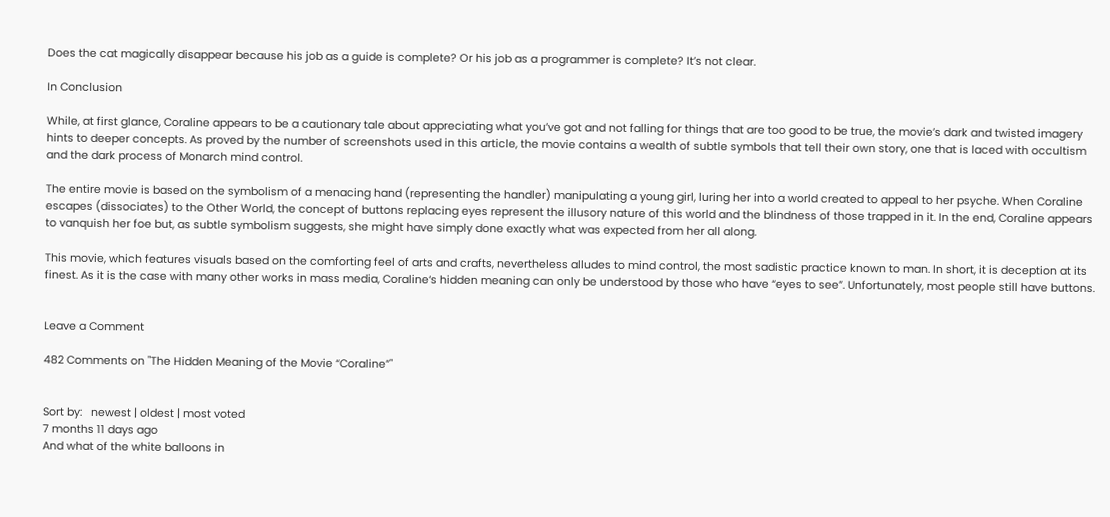Does the cat magically disappear because his job as a guide is complete? Or his job as a programmer is complete? It’s not clear.

In Conclusion

While, at first glance, Coraline appears to be a cautionary tale about appreciating what you’ve got and not falling for things that are too good to be true, the movie’s dark and twisted imagery hints to deeper concepts. As proved by the number of screenshots used in this article, the movie contains a wealth of subtle symbols that tell their own story, one that is laced with occultism and the dark process of Monarch mind control.

The entire movie is based on the symbolism of a menacing hand (representing the handler) manipulating a young girl, luring her into a world created to appeal to her psyche. When Coraline escapes (dissociates) to the Other World, the concept of buttons replacing eyes represent the illusory nature of this world and the blindness of those trapped in it. In the end, Coraline appears to vanquish her foe but, as subtle symbolism suggests, she might have simply done exactly what was expected from her all along.

This movie, which features visuals based on the comforting feel of arts and crafts, nevertheless alludes to mind control, the most sadistic practice known to man. In short, it is deception at its finest. As it is the case with many other works in mass media, Coraline‘s hidden meaning can only be understood by those who have “eyes to see”. Unfortunately, most people still have buttons.


Leave a Comment

482 Comments on "The Hidden Meaning of the Movie “Coraline”"


Sort by:   newest | oldest | most voted
7 months 11 days ago
And what of the white balloons in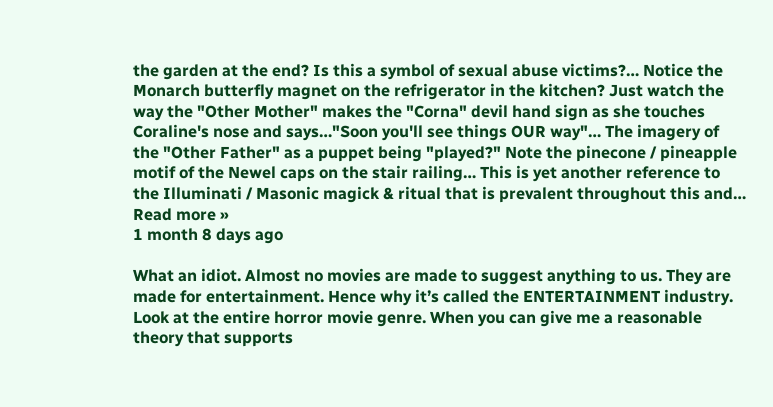the garden at the end? Is this a symbol of sexual abuse victims?… Notice the Monarch butterfly magnet on the refrigerator in the kitchen? Just watch the way the "Other Mother" makes the "Corna" devil hand sign as she touches Coraline's nose and says…"Soon you'll see things OUR way"… The imagery of the "Other Father" as a puppet being "played?" Note the pinecone / pineapple motif of the Newel caps on the stair railing… This is yet another reference to the Illuminati / Masonic magick & ritual that is prevalent throughout this and… Read more »
1 month 8 days ago

What an idiot. Almost no movies are made to suggest anything to us. They are made for entertainment. Hence why it’s called the ENTERTAINMENT industry. Look at the entire horror movie genre. When you can give me a reasonable theory that supports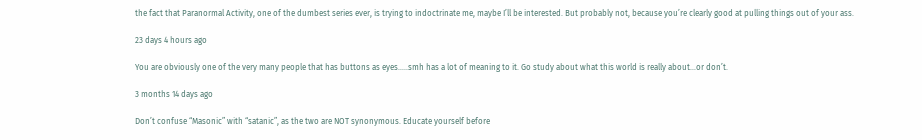the fact that Paranormal Activity, one of the dumbest series ever, is trying to indoctrinate me, maybe I’ll be interested. But probably not, because you’re clearly good at pulling things out of your ass.

23 days 4 hours ago

You are obviously one of the very many people that has buttons as eyes…..smh has a lot of meaning to it. Go study about what this world is really about…or don’t.

3 months 14 days ago

Don’t confuse “Masonic” with “satanic”, as the two are NOT synonymous. Educate yourself before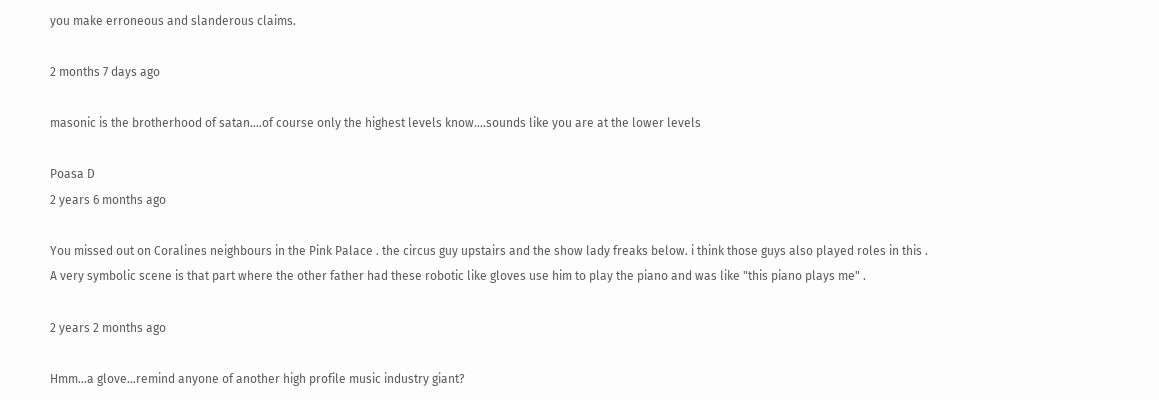you make erroneous and slanderous claims.

2 months 7 days ago

masonic is the brotherhood of satan….of course only the highest levels know….sounds like you are at the lower levels

Poasa D
2 years 6 months ago

You missed out on Coralines neighbours in the Pink Palace . the circus guy upstairs and the show lady freaks below. i think those guys also played roles in this .
A very symbolic scene is that part where the other father had these robotic like gloves use him to play the piano and was like "this piano plays me" .

2 years 2 months ago

Hmm…a glove…remind anyone of another high profile music industry giant?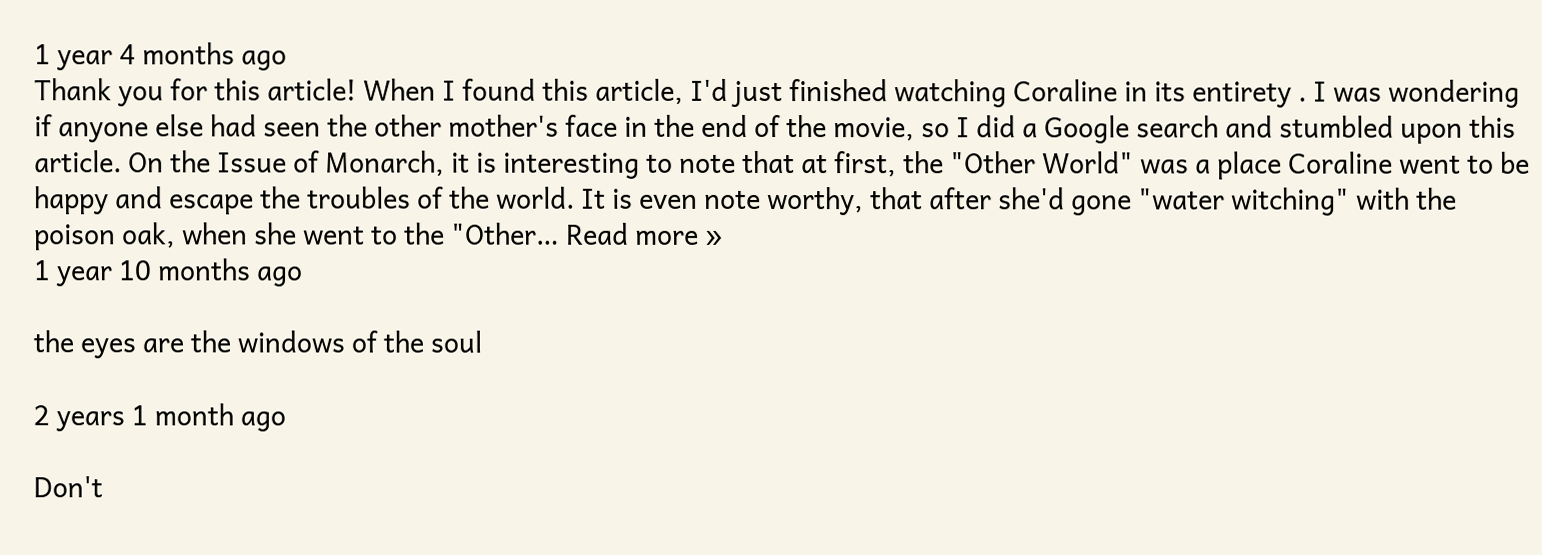1 year 4 months ago
Thank you for this article! When I found this article, I'd just finished watching Coraline in its entirety . I was wondering if anyone else had seen the other mother's face in the end of the movie, so I did a Google search and stumbled upon this article. On the Issue of Monarch, it is interesting to note that at first, the "Other World" was a place Coraline went to be happy and escape the troubles of the world. It is even note worthy, that after she'd gone "water witching" with the poison oak, when she went to the "Other… Read more »
1 year 10 months ago

the eyes are the windows of the soul

2 years 1 month ago

Don't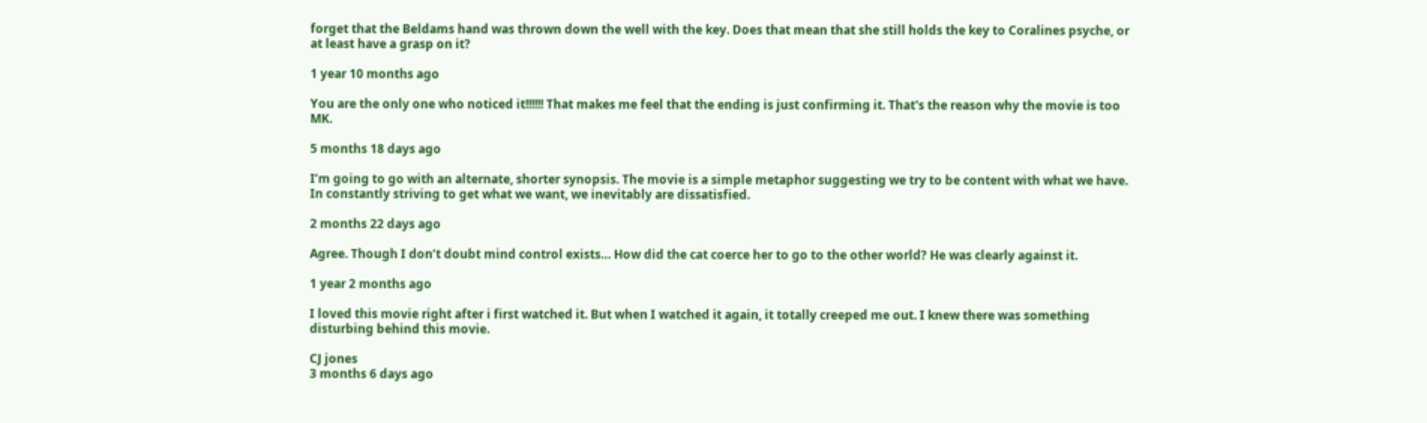forget that the Beldams hand was thrown down the well with the key. Does that mean that she still holds the key to Coralines psyche, or at least have a grasp on it?

1 year 10 months ago

You are the only one who noticed it!!!!!! That makes me feel that the ending is just confirming it. That's the reason why the movie is too MK.

5 months 18 days ago

I’m going to go with an alternate, shorter synopsis. The movie is a simple metaphor suggesting we try to be content with what we have. In constantly striving to get what we want, we inevitably are dissatisfied.

2 months 22 days ago

Agree. Though I don’t doubt mind control exists… How did the cat coerce her to go to the other world? He was clearly against it.

1 year 2 months ago

I loved this movie right after i first watched it. But when I watched it again, it totally creeped me out. I knew there was something disturbing behind this movie.

CJ jones
3 months 6 days ago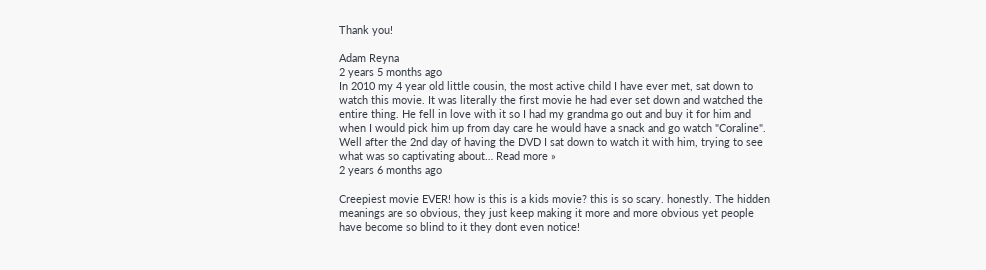Thank you!

Adam Reyna
2 years 5 months ago
In 2010 my 4 year old little cousin, the most active child I have ever met, sat down to watch this movie. It was literally the first movie he had ever set down and watched the entire thing. He fell in love with it so I had my grandma go out and buy it for him and when I would pick him up from day care he would have a snack and go watch "Coraline". Well after the 2nd day of having the DVD I sat down to watch it with him, trying to see what was so captivating about… Read more »
2 years 6 months ago

Creepiest movie EVER! how is this is a kids movie? this is so scary. honestly. The hidden meanings are so obvious, they just keep making it more and more obvious yet people have become so blind to it they dont even notice!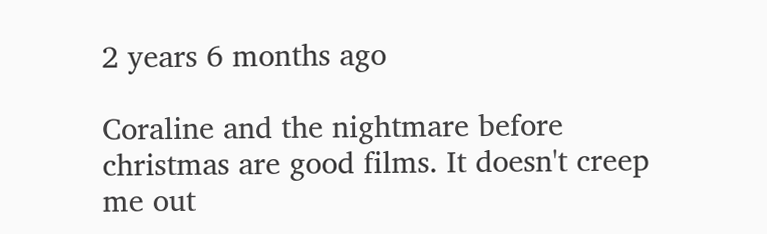2 years 6 months ago

Coraline and the nightmare before christmas are good films. It doesn't creep me out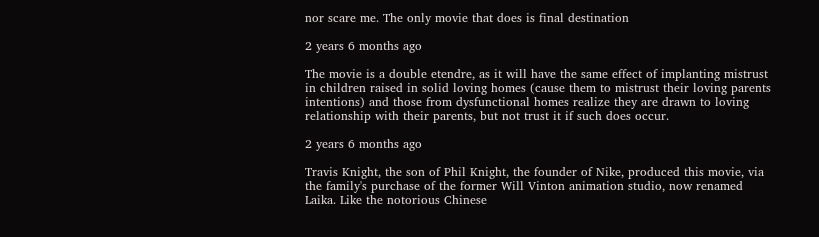nor scare me. The only movie that does is final destination

2 years 6 months ago

The movie is a double etendre, as it will have the same effect of implanting mistrust in children raised in solid loving homes (cause them to mistrust their loving parents intentions) and those from dysfunctional homes realize they are drawn to loving relationship with their parents, but not trust it if such does occur.

2 years 6 months ago

Travis Knight, the son of Phil Knight, the founder of Nike, produced this movie, via the family's purchase of the former Will Vinton animation studio, now renamed Laika. Like the notorious Chinese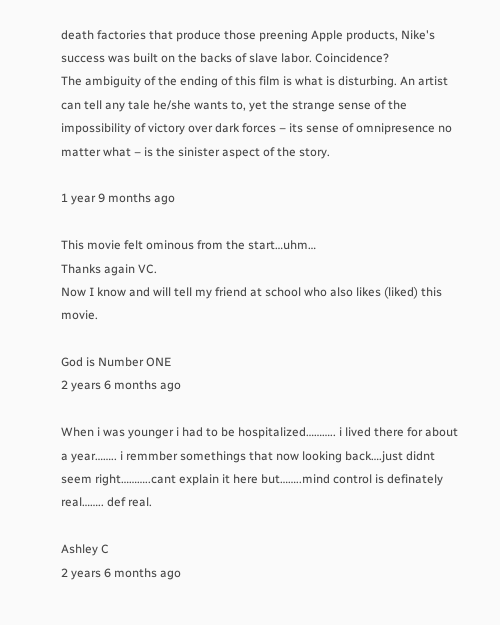death factories that produce those preening Apple products, Nike's success was built on the backs of slave labor. Coincidence?
The ambiguity of the ending of this film is what is disturbing. An artist can tell any tale he/she wants to, yet the strange sense of the impossibility of victory over dark forces – its sense of omnipresence no matter what – is the sinister aspect of the story.

1 year 9 months ago

This movie felt ominous from the start…uhm…
Thanks again VC.
Now I know and will tell my friend at school who also likes (liked) this movie.

God is Number ONE
2 years 6 months ago

When i was younger i had to be hospitalized……….. i lived there for about a year…….. i remmber somethings that now looking back….just didnt seem right………..cant explain it here but……..mind control is definately real…….. def real.

Ashley C
2 years 6 months ago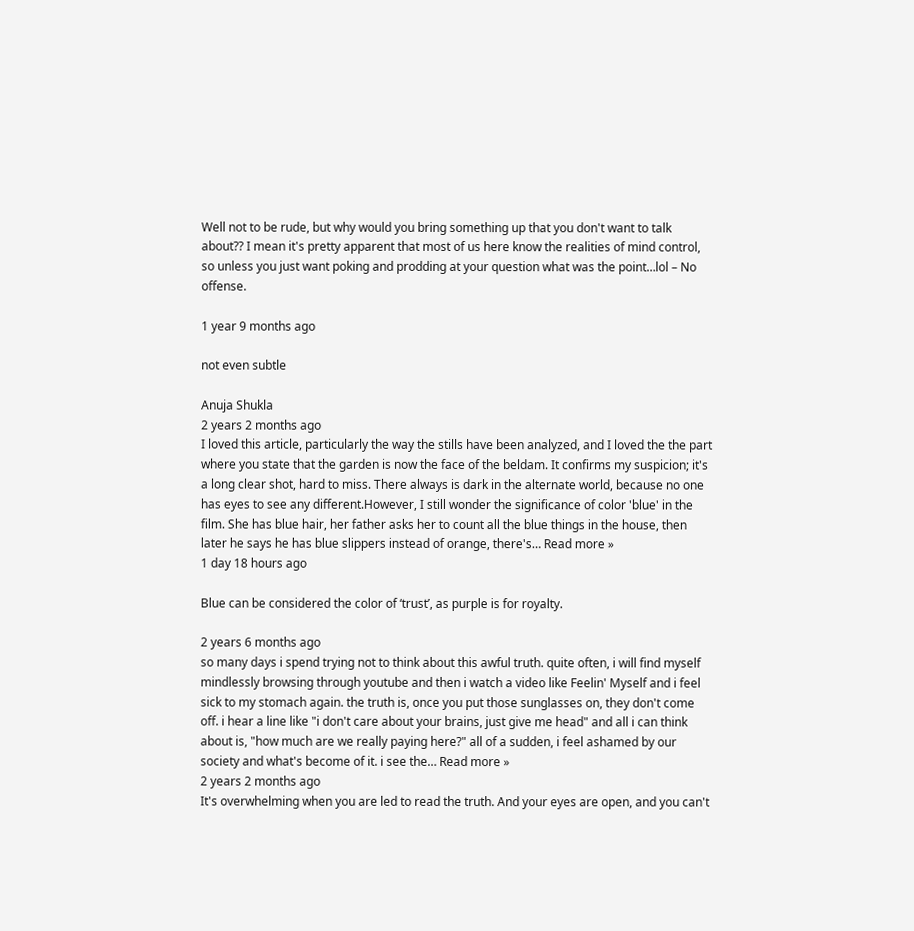Well not to be rude, but why would you bring something up that you don't want to talk about?? I mean it's pretty apparent that most of us here know the realities of mind control, so unless you just want poking and prodding at your question what was the point…lol – No offense.

1 year 9 months ago

not even subtle

Anuja Shukla
2 years 2 months ago
I loved this article, particularly the way the stills have been analyzed, and I loved the the part where you state that the garden is now the face of the beldam. It confirms my suspicion; it's a long clear shot, hard to miss. There always is dark in the alternate world, because no one has eyes to see any different.However, I still wonder the significance of color 'blue' in the film. She has blue hair, her father asks her to count all the blue things in the house, then later he says he has blue slippers instead of orange, there's… Read more »
1 day 18 hours ago

Blue can be considered the color of ‘trust’, as purple is for royalty.

2 years 6 months ago
so many days i spend trying not to think about this awful truth. quite often, i will find myself mindlessly browsing through youtube and then i watch a video like Feelin' Myself and i feel sick to my stomach again. the truth is, once you put those sunglasses on, they don't come off. i hear a line like "i don't care about your brains, just give me head" and all i can think about is, "how much are we really paying here?" all of a sudden, i feel ashamed by our society and what's become of it. i see the… Read more »
2 years 2 months ago
It's overwhelming when you are led to read the truth. And your eyes are open, and you can't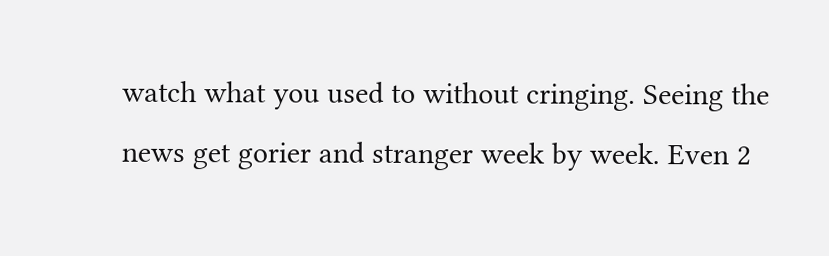watch what you used to without cringing. Seeing the news get gorier and stranger week by week. Even 2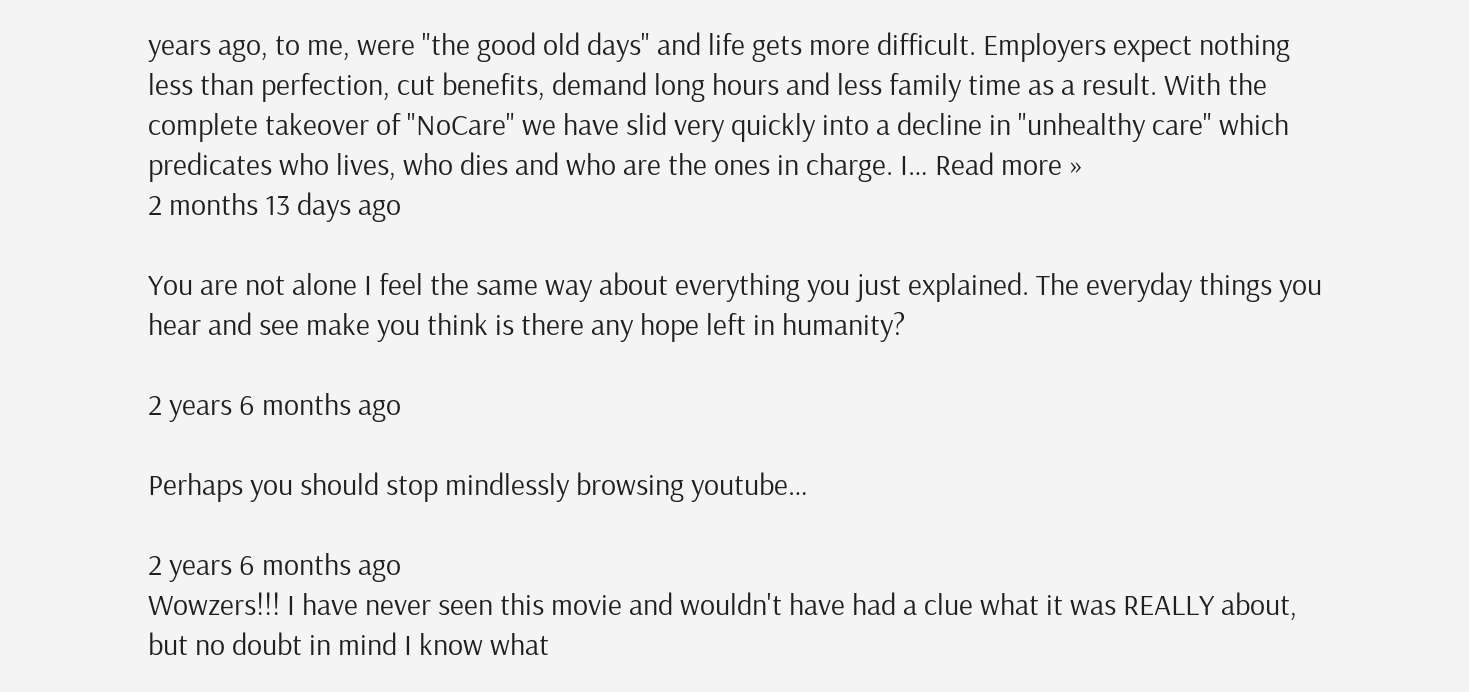years ago, to me, were "the good old days" and life gets more difficult. Employers expect nothing less than perfection, cut benefits, demand long hours and less family time as a result. With the complete takeover of "NoCare" we have slid very quickly into a decline in "unhealthy care" which predicates who lives, who dies and who are the ones in charge. I… Read more »
2 months 13 days ago

You are not alone I feel the same way about everything you just explained. The everyday things you hear and see make you think is there any hope left in humanity?

2 years 6 months ago

Perhaps you should stop mindlessly browsing youtube…

2 years 6 months ago
Wowzers!!! I have never seen this movie and wouldn't have had a clue what it was REALLY about, but no doubt in mind I know what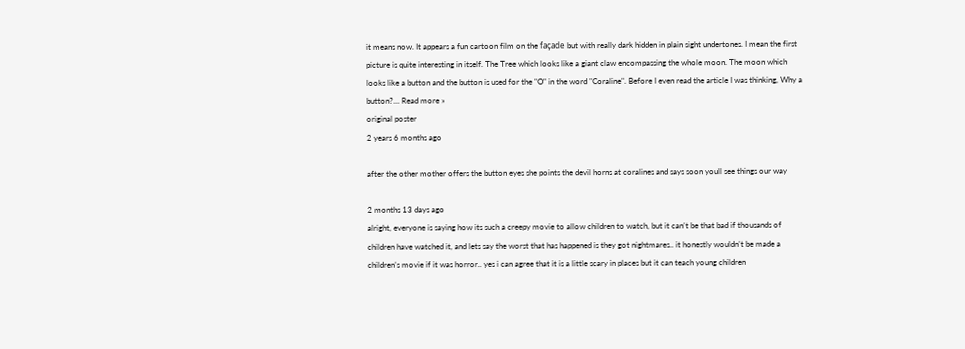it means now. It appears a fun cartoon film on the façade but with really dark hidden in plain sight undertones. I mean the first picture is quite interesting in itself. The Tree which looks like a giant claw encompassing the whole moon. The moon which looks like a button and the button is used for the "O" in the word "Coraline". Before I even read the article I was thinking, Why a button?… Read more »
original poster
2 years 6 months ago

after the other mother offers the button eyes she points the devil horns at coralines and says soon youll see things our way

2 months 13 days ago
alright, everyone is saying how its such a creepy movie to allow children to watch, but it can’t be that bad if thousands of children have watched it, and lets say the worst that has happened is they got nightmares.. it honestly wouldn’t be made a children’s movie if it was horror.. yes i can agree that it is a little scary in places but it can teach young children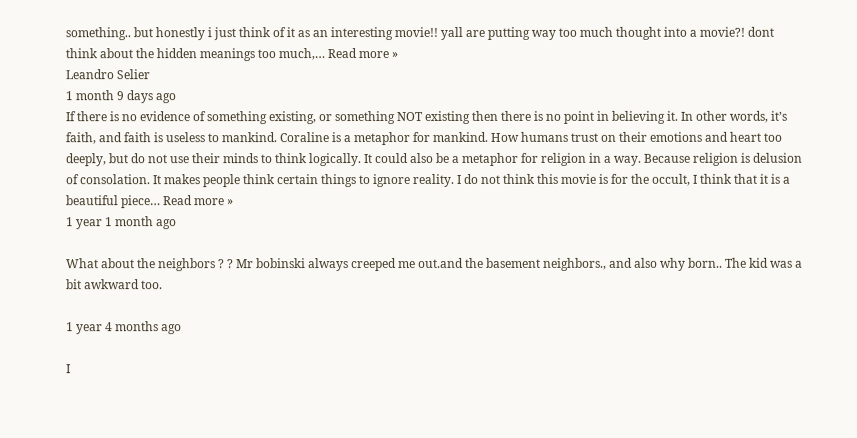something.. but honestly i just think of it as an interesting movie!! yall are putting way too much thought into a movie?! dont think about the hidden meanings too much,… Read more »
Leandro Selier
1 month 9 days ago
If there is no evidence of something existing, or something NOT existing then there is no point in believing it. In other words, it’s faith, and faith is useless to mankind. Coraline is a metaphor for mankind. How humans trust on their emotions and heart too deeply, but do not use their minds to think logically. It could also be a metaphor for religion in a way. Because religion is delusion of consolation. It makes people think certain things to ignore reality. I do not think this movie is for the occult, I think that it is a beautiful piece… Read more »
1 year 1 month ago

What about the neighbors ? ? Mr bobinski always creeped me out.and the basement neighbors., and also why born.. The kid was a bit awkward too.

1 year 4 months ago

I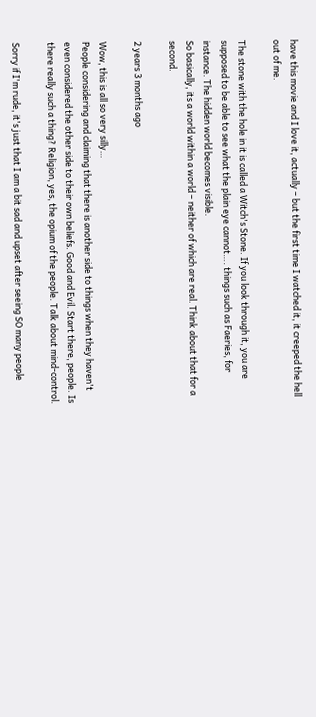have this movie and I love it, actually – but the first time I watched it, it creeped the hell out of me.

The stone with the hole in it is called a Witch's Stone. If you look through it, you are supposed to be able to see what the plain eye cannot…. things such as Faeries, for instance. The hidden world becomes visible.
So basically, its a world within a world – neither of which are real. Think about that for a second.

2 years 3 months ago

Wow, this is all so very silly…
People considering and claiming that there is another side to things when they haven't even considered the other side to their own beliefs. Good and Evil. Start there, people. Is there really such a thing? Religion, yes, the opium of the people. Talk about mind-control.

Sorry if I'm rude, it's just that I am a bit sad and upset after seeing SO many people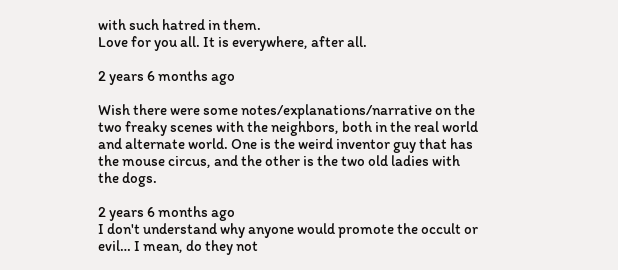with such hatred in them.
Love for you all. It is everywhere, after all.

2 years 6 months ago

Wish there were some notes/explanations/narrative on the two freaky scenes with the neighbors, both in the real world and alternate world. One is the weird inventor guy that has the mouse circus, and the other is the two old ladies with the dogs.

2 years 6 months ago
I don't understand why anyone would promote the occult or evil… I mean, do they not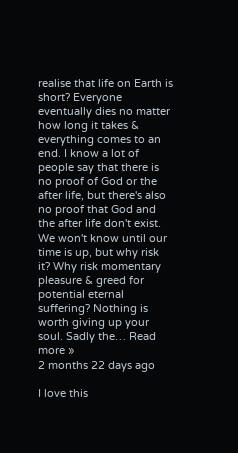realise that life on Earth is short? Everyone eventually dies no matter how long it takes & everything comes to an end. I know a lot of people say that there is no proof of God or the after life, but there's also no proof that God and the after life don't exist. We won't know until our time is up, but why risk it? Why risk momentary pleasure & greed for potential eternal suffering? Nothing is worth giving up your soul. Sadly the… Read more »
2 months 22 days ago

I love this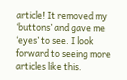article! It removed my ‘buttons’ and gave me ‘eyes’ to see. I look forward to seeing more articles like this.